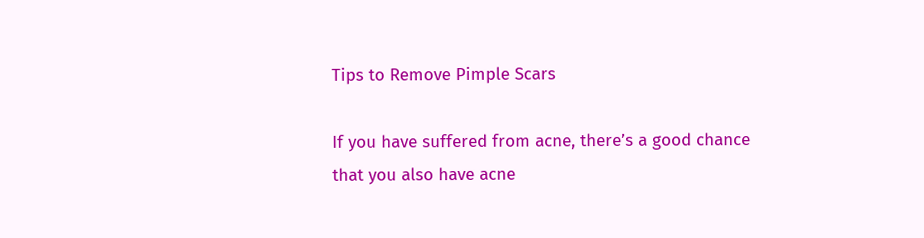Tips to Remove Pimple Scars

If you have suffered from acne, there’s a good chance that you also have acne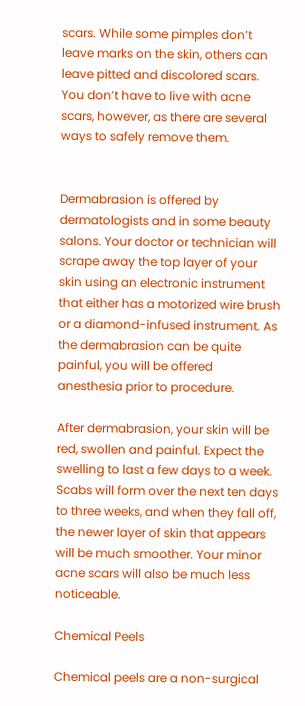scars. While some pimples don’t leave marks on the skin, others can leave pitted and discolored scars. You don’t have to live with acne scars, however, as there are several ways to safely remove them.


Dermabrasion is offered by dermatologists and in some beauty salons. Your doctor or technician will scrape away the top layer of your skin using an electronic instrument that either has a motorized wire brush or a diamond-infused instrument. As the dermabrasion can be quite painful, you will be offered anesthesia prior to procedure.

After dermabrasion, your skin will be red, swollen and painful. Expect the swelling to last a few days to a week. Scabs will form over the next ten days to three weeks, and when they fall off, the newer layer of skin that appears will be much smoother. Your minor acne scars will also be much less noticeable.

Chemical Peels

Chemical peels are a non-surgical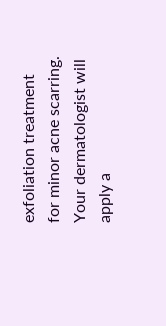exfoliation treatment for minor acne scarring. Your dermatologist will apply a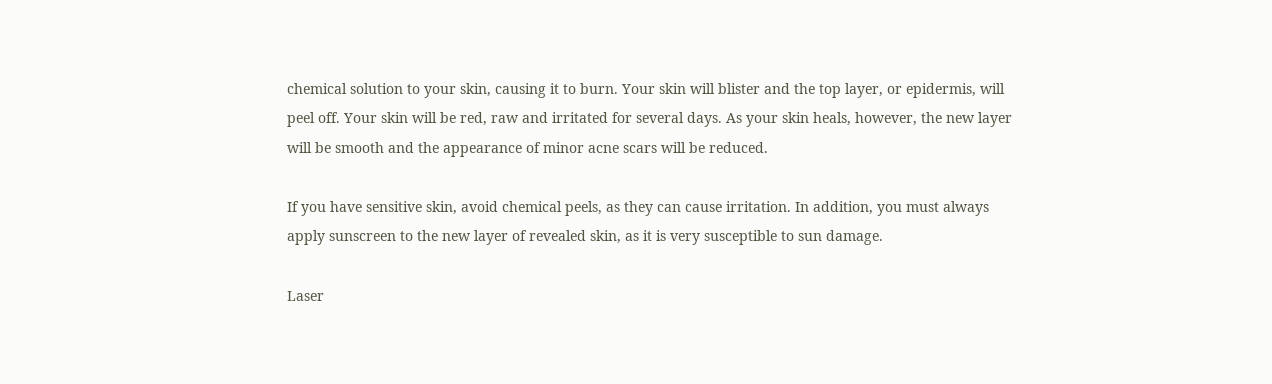chemical solution to your skin, causing it to burn. Your skin will blister and the top layer, or epidermis, will peel off. Your skin will be red, raw and irritated for several days. As your skin heals, however, the new layer will be smooth and the appearance of minor acne scars will be reduced.

If you have sensitive skin, avoid chemical peels, as they can cause irritation. In addition, you must always apply sunscreen to the new layer of revealed skin, as it is very susceptible to sun damage.

Laser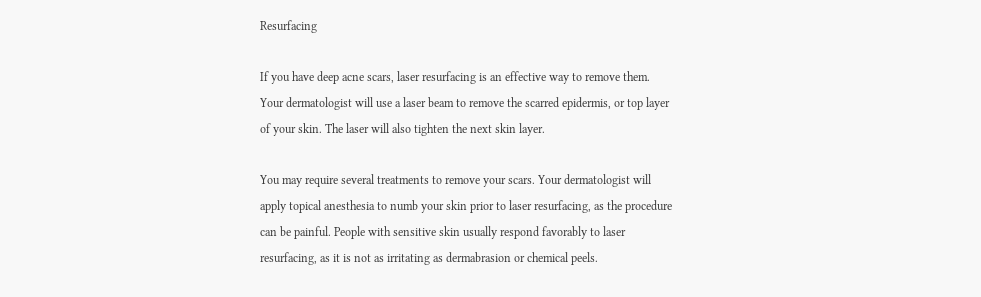Resurfacing

If you have deep acne scars, laser resurfacing is an effective way to remove them. Your dermatologist will use a laser beam to remove the scarred epidermis, or top layer of your skin. The laser will also tighten the next skin layer.

You may require several treatments to remove your scars. Your dermatologist will apply topical anesthesia to numb your skin prior to laser resurfacing, as the procedure can be painful. People with sensitive skin usually respond favorably to laser resurfacing, as it is not as irritating as dermabrasion or chemical peels.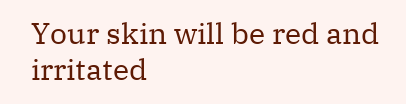Your skin will be red and irritated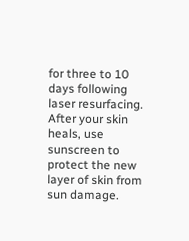for three to 10 days following laser resurfacing. After your skin heals, use sunscreen to protect the new layer of skin from sun damage.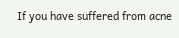If you have suffered from acne